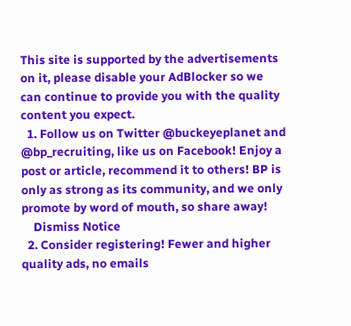This site is supported by the advertisements on it, please disable your AdBlocker so we can continue to provide you with the quality content you expect.
  1. Follow us on Twitter @buckeyeplanet and @bp_recruiting, like us on Facebook! Enjoy a post or article, recommend it to others! BP is only as strong as its community, and we only promote by word of mouth, so share away!
    Dismiss Notice
  2. Consider registering! Fewer and higher quality ads, no emails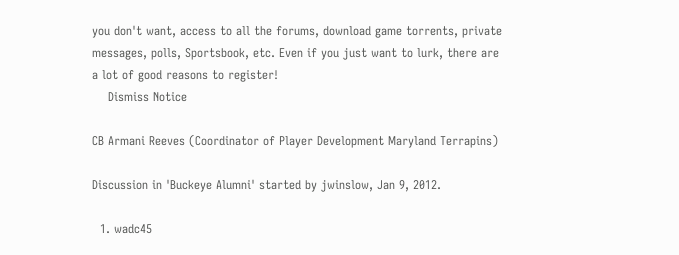you don't want, access to all the forums, download game torrents, private messages, polls, Sportsbook, etc. Even if you just want to lurk, there are a lot of good reasons to register!
    Dismiss Notice

CB Armani Reeves (Coordinator of Player Development Maryland Terrapins)

Discussion in 'Buckeye Alumni' started by jwinslow, Jan 9, 2012.

  1. wadc45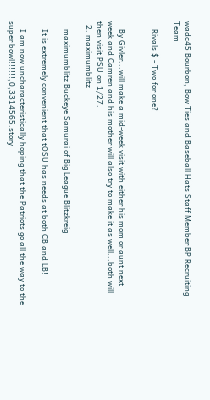wadc45 Bourbon, Bow Ties and Baseball Hats Staff Member BP Recruiting Team

    Rivals $ - Two for one?


    By Givler...will make a mid-week visit with either his mom or aunt next week and Camren and his mother will also try to make it as well...both will then visit PSU on 1/27.
  2. maximumblitz

    maximumblitz Buckeye Samurai of Big League Blitzkreig

    It is extremely convenient that tOSU has needs at both CB and LB!

    I am now uncharacteristically hoping that the Patriots go all the way to the super bowl!!!!!!,0,3314565.story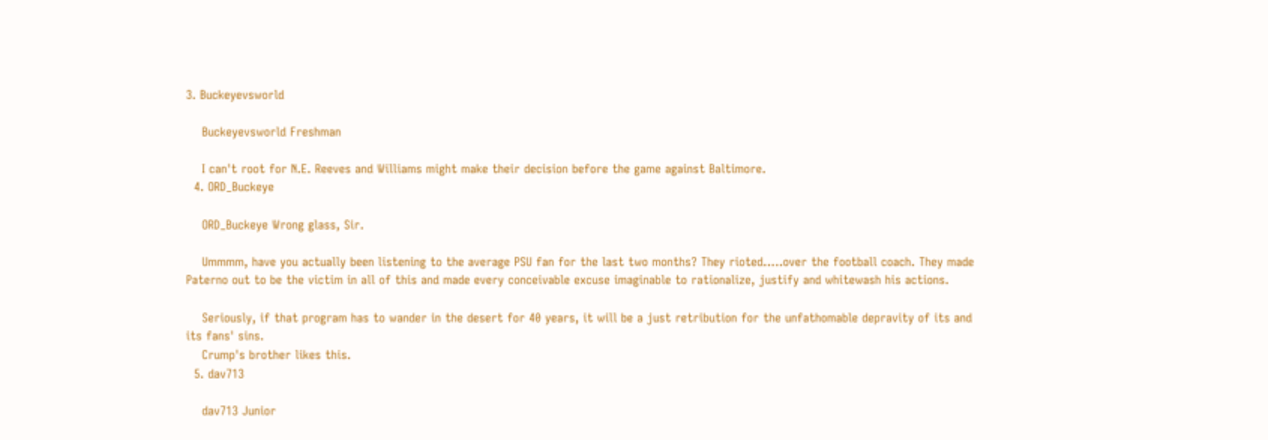3. Buckeyevsworld

    Buckeyevsworld Freshman

    I can't root for N.E. Reeves and Williams might make their decision before the game against Baltimore.
  4. ORD_Buckeye

    ORD_Buckeye Wrong glass, Sir.

    Ummmm, have you actually been listening to the average PSU fan for the last two months? They rioted.....over the football coach. They made Paterno out to be the victim in all of this and made every conceivable excuse imaginable to rationalize, justify and whitewash his actions.

    Seriously, if that program has to wander in the desert for 40 years, it will be a just retribution for the unfathomable depravity of its and its fans' sins.
    Crump's brother likes this.
  5. dav713

    dav713 Junior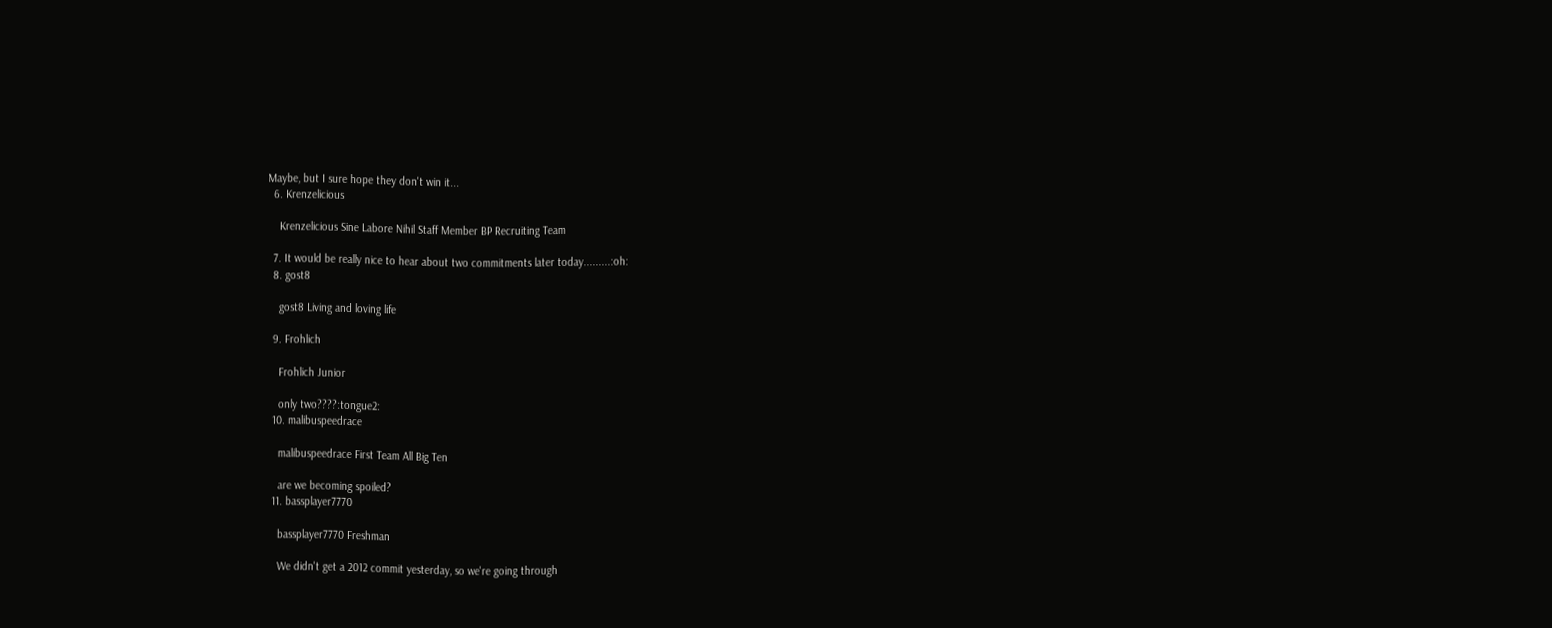Maybe, but I sure hope they don't win it...
  6. Krenzelicious

    Krenzelicious Sine Labore Nihil Staff Member BP Recruiting Team

  7. It would be really nice to hear about two commitments later today.........:oh:
  8. gost8

    gost8 Living and loving life

  9. Frohlich

    Frohlich Junior

    only two????:tongue2:
  10. malibuspeedrace

    malibuspeedrace First Team All Big Ten

    are we becoming spoiled?
  11. bassplayer7770

    bassplayer7770 Freshman

    We didn't get a 2012 commit yesterday, so we're going through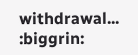withdrawal... :biggrin: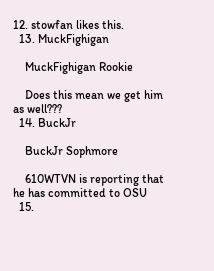12. stowfan likes this.
  13. MuckFighigan

    MuckFighigan Rookie

    Does this mean we get him as well???
  14. BuckJr

    BuckJr Sophmore

    610WTVN is reporting that he has committed to OSU
  15.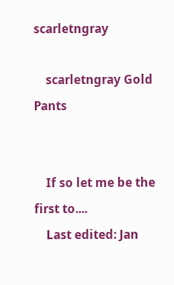scarletngray

    scarletngray Gold Pants


    If so let me be the first to....
    Last edited: Jan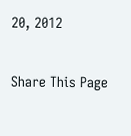20, 2012

Share This Page